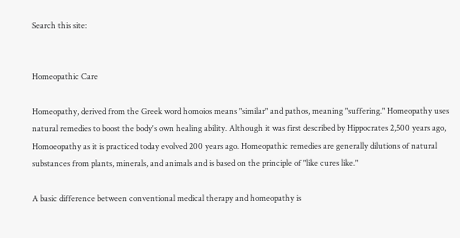Search this site:


Homeopathic Care

Homeopathy, derived from the Greek word homoios means "similar" and pathos, meaning "suffering." Homeopathy uses natural remedies to boost the body's own healing ability. Although it was first described by Hippocrates 2,500 years ago, Homoeopathy as it is practiced today evolved 200 years ago. Homeopathic remedies are generally dilutions of natural substances from plants, minerals, and animals and is based on the principle of "like cures like."

A basic difference between conventional medical therapy and homeopathy is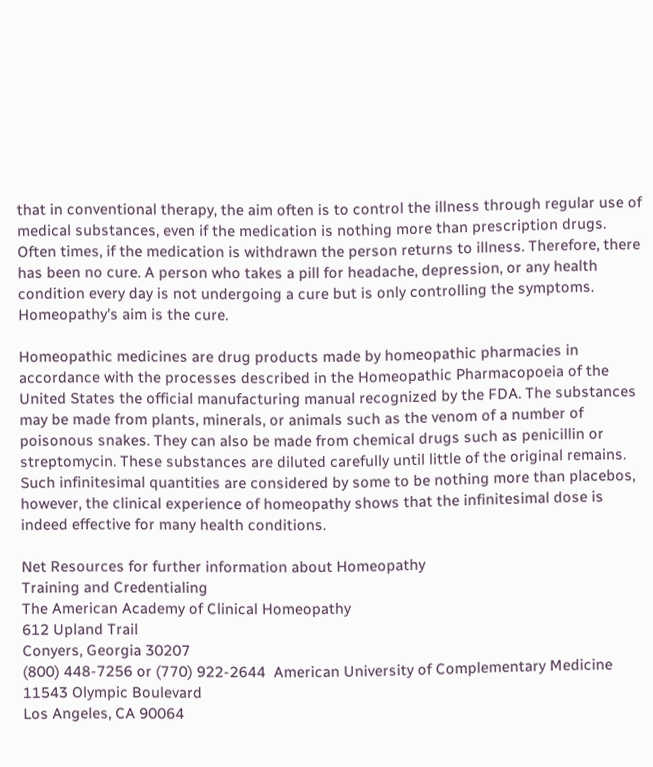that in conventional therapy, the aim often is to control the illness through regular use of medical substances, even if the medication is nothing more than prescription drugs. Often times, if the medication is withdrawn the person returns to illness. Therefore, there has been no cure. A person who takes a pill for headache, depression, or any health condition every day is not undergoing a cure but is only controlling the symptoms. Homeopathy's aim is the cure.

Homeopathic medicines are drug products made by homeopathic pharmacies in accordance with the processes described in the Homeopathic Pharmacopoeia of the United States the official manufacturing manual recognized by the FDA. The substances may be made from plants, minerals, or animals such as the venom of a number of poisonous snakes. They can also be made from chemical drugs such as penicillin or streptomycin. These substances are diluted carefully until little of the original remains. Such infinitesimal quantities are considered by some to be nothing more than placebos, however, the clinical experience of homeopathy shows that the infinitesimal dose is indeed effective for many health conditions.

Net Resources for further information about Homeopathy
Training and Credentialing
The American Academy of Clinical Homeopathy
612 Upland Trail
Conyers, Georgia 30207
(800) 448-7256 or (770) 922-2644  American University of Complementary Medicine
11543 Olympic Boulevard
Los Angeles, CA 90064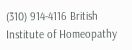(310) 914-4116 British Institute of Homeopathy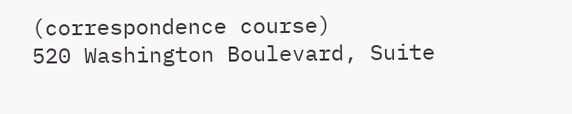(correspondence course)
520 Washington Boulevard, Suite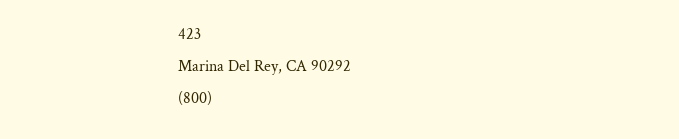423
Marina Del Rey, CA 90292
(800)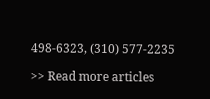498-6323, (310) 577-2235

>> Read more articles